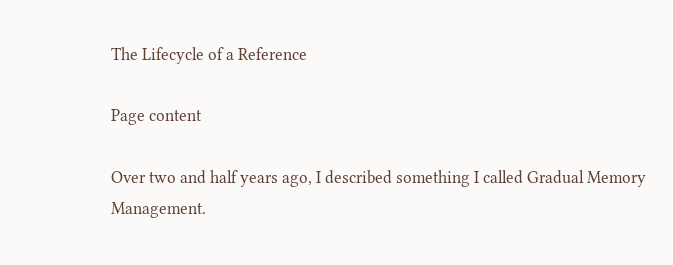The Lifecycle of a Reference

Page content

Over two and half years ago, I described something I called Gradual Memory Management.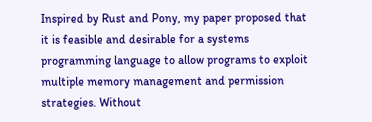Inspired by Rust and Pony, my paper proposed that it is feasible and desirable for a systems programming language to allow programs to exploit multiple memory management and permission strategies. Without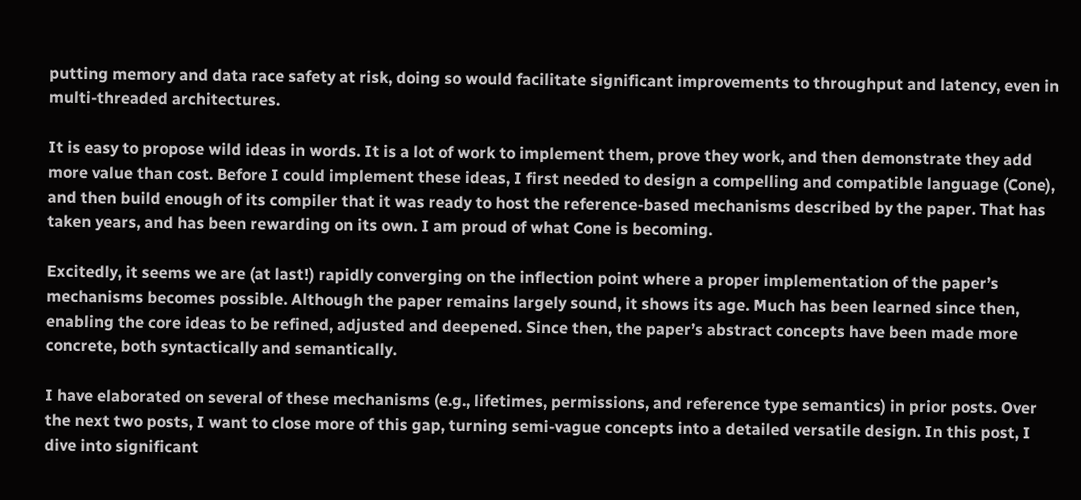putting memory and data race safety at risk, doing so would facilitate significant improvements to throughput and latency, even in multi-threaded architectures.

It is easy to propose wild ideas in words. It is a lot of work to implement them, prove they work, and then demonstrate they add more value than cost. Before I could implement these ideas, I first needed to design a compelling and compatible language (Cone), and then build enough of its compiler that it was ready to host the reference-based mechanisms described by the paper. That has taken years, and has been rewarding on its own. I am proud of what Cone is becoming.

Excitedly, it seems we are (at last!) rapidly converging on the inflection point where a proper implementation of the paper’s mechanisms becomes possible. Although the paper remains largely sound, it shows its age. Much has been learned since then, enabling the core ideas to be refined, adjusted and deepened. Since then, the paper’s abstract concepts have been made more concrete, both syntactically and semantically.

I have elaborated on several of these mechanisms (e.g., lifetimes, permissions, and reference type semantics) in prior posts. Over the next two posts, I want to close more of this gap, turning semi-vague concepts into a detailed versatile design. In this post, I dive into significant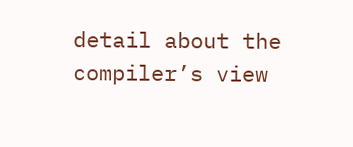detail about the compiler’s view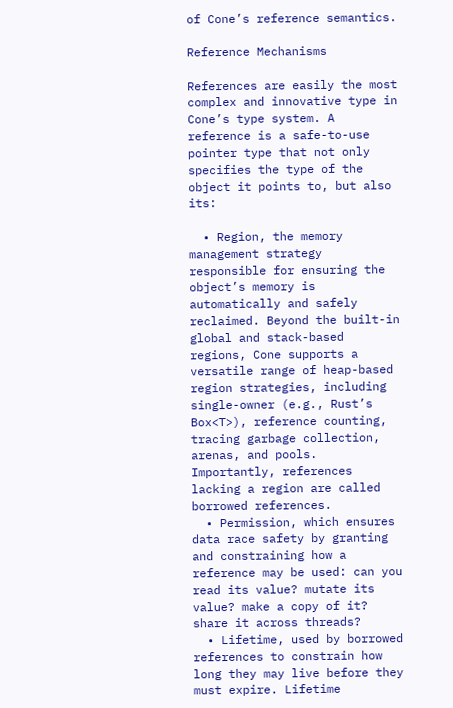of Cone’s reference semantics.

Reference Mechanisms

References are easily the most complex and innovative type in Cone’s type system. A reference is a safe-to-use pointer type that not only specifies the type of the object it points to, but also its:

  • Region, the memory management strategy responsible for ensuring the object’s memory is automatically and safely reclaimed. Beyond the built-in global and stack-based regions, Cone supports a versatile range of heap-based region strategies, including single-owner (e.g., Rust’s Box<T>), reference counting, tracing garbage collection, arenas, and pools. Importantly, references lacking a region are called borrowed references.
  • Permission, which ensures data race safety by granting and constraining how a reference may be used: can you read its value? mutate its value? make a copy of it? share it across threads?
  • Lifetime, used by borrowed references to constrain how long they may live before they must expire. Lifetime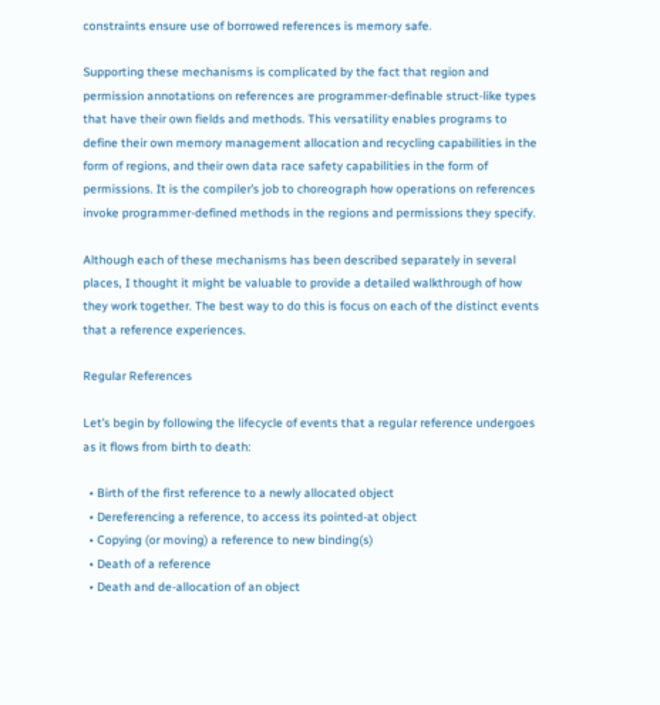constraints ensure use of borrowed references is memory safe.

Supporting these mechanisms is complicated by the fact that region and permission annotations on references are programmer-definable struct-like types that have their own fields and methods. This versatility enables programs to define their own memory management allocation and recycling capabilities in the form of regions, and their own data race safety capabilities in the form of permissions. It is the compiler’s job to choreograph how operations on references invoke programmer-defined methods in the regions and permissions they specify.

Although each of these mechanisms has been described separately in several places, I thought it might be valuable to provide a detailed walkthrough of how they work together. The best way to do this is focus on each of the distinct events that a reference experiences.

Regular References

Let’s begin by following the lifecycle of events that a regular reference undergoes as it flows from birth to death:

  • Birth of the first reference to a newly allocated object
  • Dereferencing a reference, to access its pointed-at object
  • Copying (or moving) a reference to new binding(s)
  • Death of a reference
  • Death and de-allocation of an object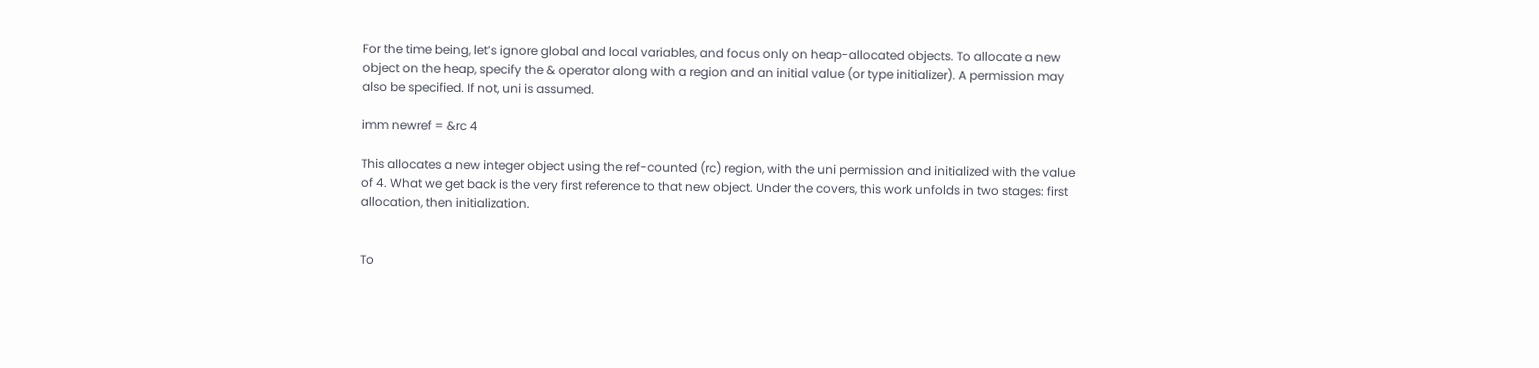For the time being, let’s ignore global and local variables, and focus only on heap-allocated objects. To allocate a new object on the heap, specify the & operator along with a region and an initial value (or type initializer). A permission may also be specified. If not, uni is assumed.

imm newref = &rc 4

This allocates a new integer object using the ref-counted (rc) region, with the uni permission and initialized with the value of 4. What we get back is the very first reference to that new object. Under the covers, this work unfolds in two stages: first allocation, then initialization.


To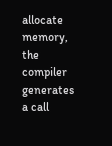allocate memory, the compiler generates a call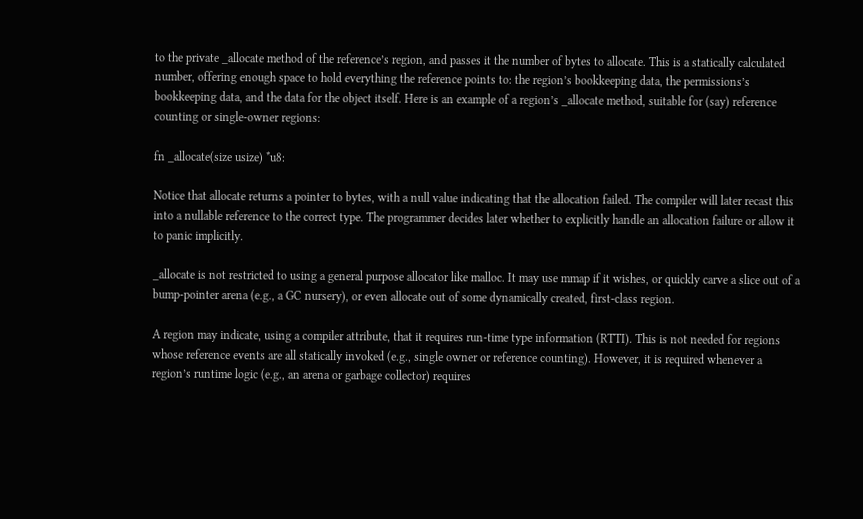to the private _allocate method of the reference’s region, and passes it the number of bytes to allocate. This is a statically calculated number, offering enough space to hold everything the reference points to: the region’s bookkeeping data, the permissions’s bookkeeping data, and the data for the object itself. Here is an example of a region’s _allocate method, suitable for (say) reference counting or single-owner regions:

fn _allocate(size usize) *u8:

Notice that allocate returns a pointer to bytes, with a null value indicating that the allocation failed. The compiler will later recast this into a nullable reference to the correct type. The programmer decides later whether to explicitly handle an allocation failure or allow it to panic implicitly.

_allocate is not restricted to using a general purpose allocator like malloc. It may use mmap if it wishes, or quickly carve a slice out of a bump-pointer arena (e.g., a GC nursery), or even allocate out of some dynamically created, first-class region.

A region may indicate, using a compiler attribute, that it requires run-time type information (RTTI). This is not needed for regions whose reference events are all statically invoked (e.g., single owner or reference counting). However, it is required whenever a region’s runtime logic (e.g., an arena or garbage collector) requires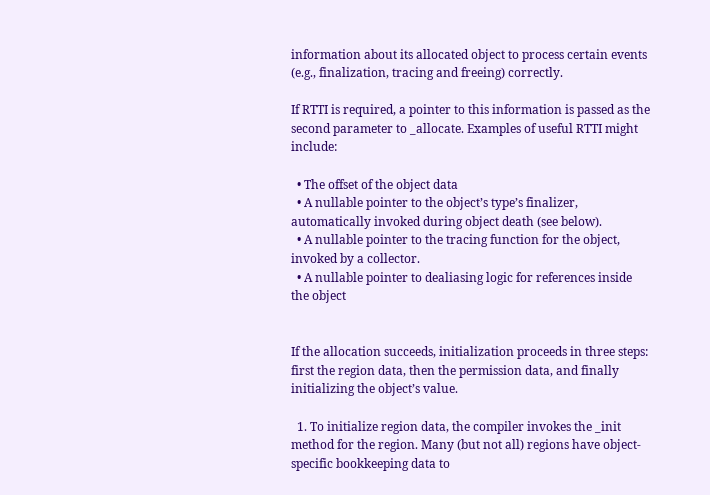information about its allocated object to process certain events (e.g., finalization, tracing and freeing) correctly.

If RTTI is required, a pointer to this information is passed as the second parameter to _allocate. Examples of useful RTTI might include:

  • The offset of the object data
  • A nullable pointer to the object’s type’s finalizer, automatically invoked during object death (see below).
  • A nullable pointer to the tracing function for the object, invoked by a collector.
  • A nullable pointer to dealiasing logic for references inside the object


If the allocation succeeds, initialization proceeds in three steps: first the region data, then the permission data, and finally initializing the object’s value.

  1. To initialize region data, the compiler invokes the _init method for the region. Many (but not all) regions have object-specific bookkeeping data to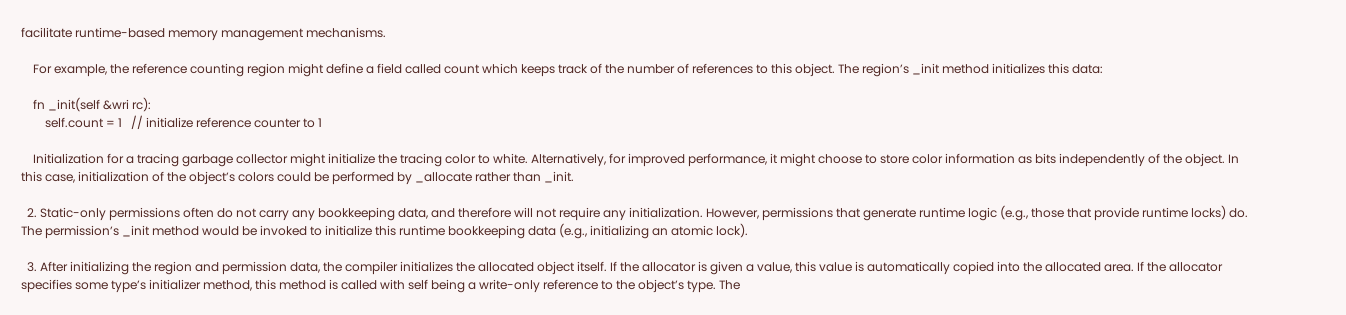facilitate runtime-based memory management mechanisms.

    For example, the reference counting region might define a field called count which keeps track of the number of references to this object. The region’s _init method initializes this data:

    fn _init(self &wri rc):
        self.count = 1   // initialize reference counter to 1

    Initialization for a tracing garbage collector might initialize the tracing color to white. Alternatively, for improved performance, it might choose to store color information as bits independently of the object. In this case, initialization of the object’s colors could be performed by _allocate rather than _init.

  2. Static-only permissions often do not carry any bookkeeping data, and therefore will not require any initialization. However, permissions that generate runtime logic (e.g., those that provide runtime locks) do. The permission’s _init method would be invoked to initialize this runtime bookkeeping data (e.g., initializing an atomic lock).

  3. After initializing the region and permission data, the compiler initializes the allocated object itself. If the allocator is given a value, this value is automatically copied into the allocated area. If the allocator specifies some type’s initializer method, this method is called with self being a write-only reference to the object’s type. The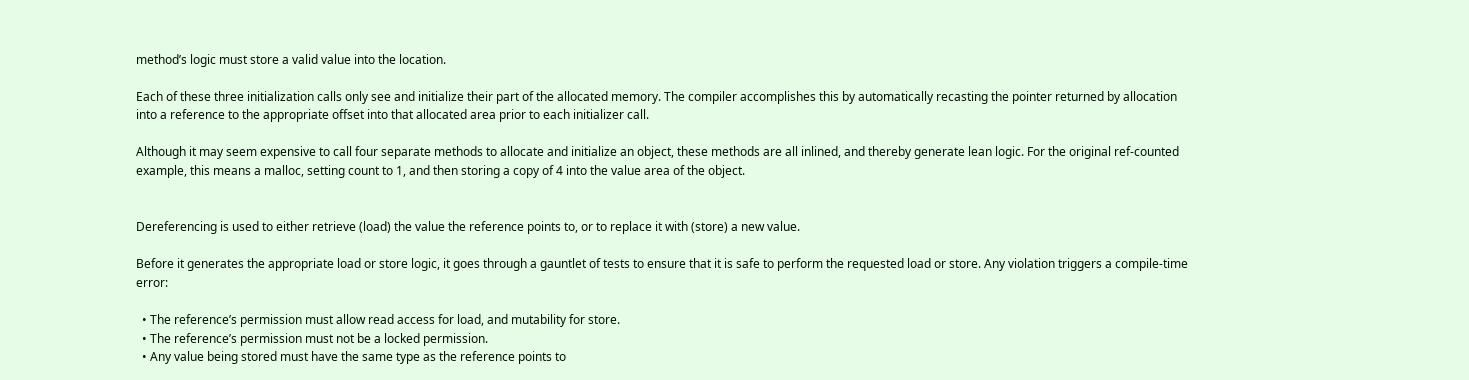method’s logic must store a valid value into the location.

Each of these three initialization calls only see and initialize their part of the allocated memory. The compiler accomplishes this by automatically recasting the pointer returned by allocation into a reference to the appropriate offset into that allocated area prior to each initializer call.

Although it may seem expensive to call four separate methods to allocate and initialize an object, these methods are all inlined, and thereby generate lean logic. For the original ref-counted example, this means a malloc, setting count to 1, and then storing a copy of 4 into the value area of the object.


Dereferencing is used to either retrieve (load) the value the reference points to, or to replace it with (store) a new value.

Before it generates the appropriate load or store logic, it goes through a gauntlet of tests to ensure that it is safe to perform the requested load or store. Any violation triggers a compile-time error:

  • The reference’s permission must allow read access for load, and mutability for store.
  • The reference’s permission must not be a locked permission.
  • Any value being stored must have the same type as the reference points to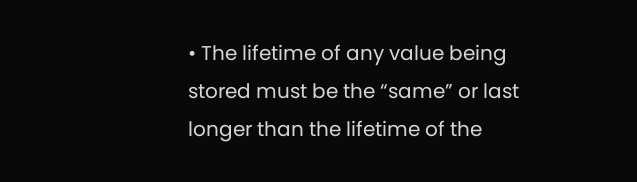• The lifetime of any value being stored must be the “same” or last longer than the lifetime of the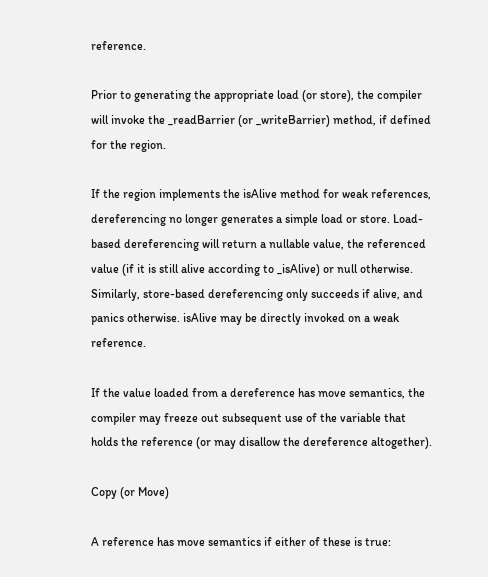reference.

Prior to generating the appropriate load (or store), the compiler will invoke the _readBarrier (or _writeBarrier) method, if defined for the region.

If the region implements the isAlive method for weak references, dereferencing no longer generates a simple load or store. Load-based dereferencing will return a nullable value, the referenced value (if it is still alive according to _isAlive) or null otherwise. Similarly, store-based dereferencing only succeeds if alive, and panics otherwise. isAlive may be directly invoked on a weak reference.

If the value loaded from a dereference has move semantics, the compiler may freeze out subsequent use of the variable that holds the reference (or may disallow the dereference altogether).

Copy (or Move)

A reference has move semantics if either of these is true: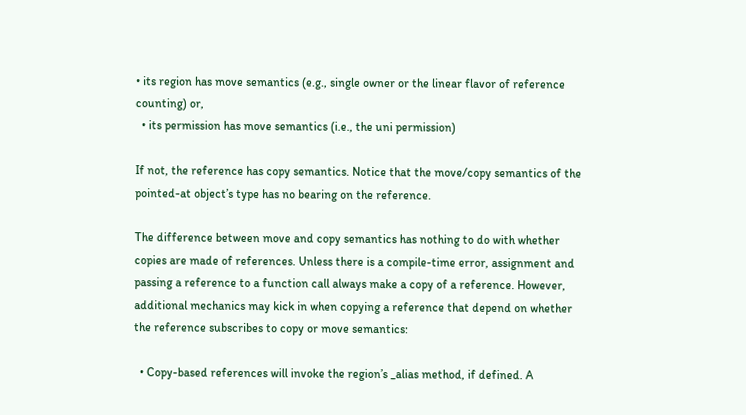• its region has move semantics (e.g., single owner or the linear flavor of reference counting) or,
  • its permission has move semantics (i.e., the uni permission)

If not, the reference has copy semantics. Notice that the move/copy semantics of the pointed-at object’s type has no bearing on the reference.

The difference between move and copy semantics has nothing to do with whether copies are made of references. Unless there is a compile-time error, assignment and passing a reference to a function call always make a copy of a reference. However, additional mechanics may kick in when copying a reference that depend on whether the reference subscribes to copy or move semantics:

  • Copy-based references will invoke the region’s _alias method, if defined. A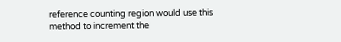reference counting region would use this method to increment the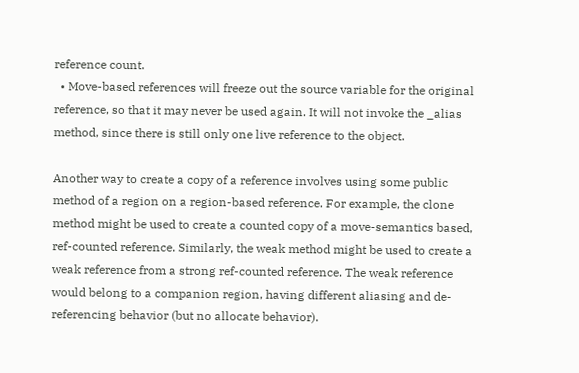reference count.
  • Move-based references will freeze out the source variable for the original reference, so that it may never be used again. It will not invoke the _alias method, since there is still only one live reference to the object.

Another way to create a copy of a reference involves using some public method of a region on a region-based reference. For example, the clone method might be used to create a counted copy of a move-semantics based, ref-counted reference. Similarly, the weak method might be used to create a weak reference from a strong ref-counted reference. The weak reference would belong to a companion region, having different aliasing and de-referencing behavior (but no allocate behavior).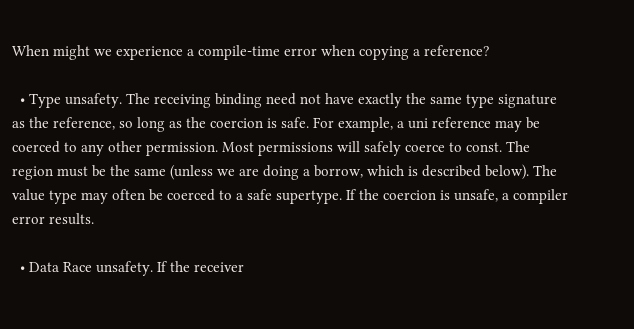When might we experience a compile-time error when copying a reference?

  • Type unsafety. The receiving binding need not have exactly the same type signature as the reference, so long as the coercion is safe. For example, a uni reference may be coerced to any other permission. Most permissions will safely coerce to const. The region must be the same (unless we are doing a borrow, which is described below). The value type may often be coerced to a safe supertype. If the coercion is unsafe, a compiler error results.

  • Data Race unsafety. If the receiver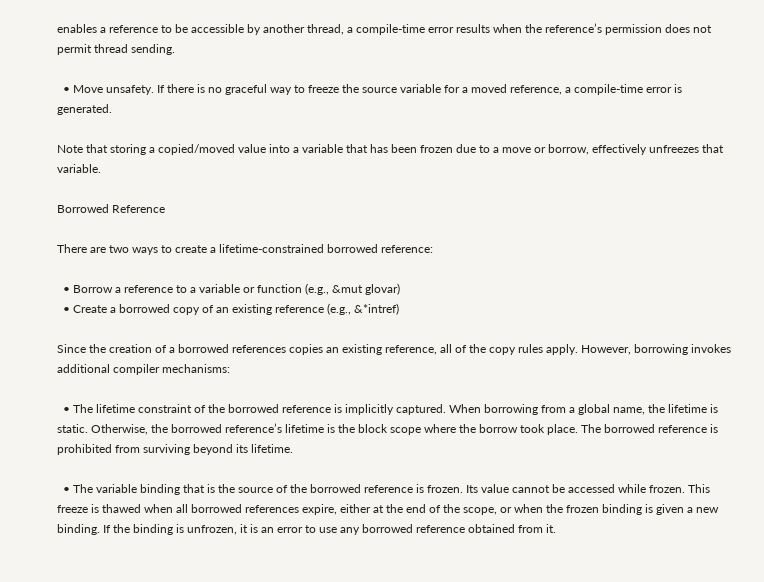enables a reference to be accessible by another thread, a compile-time error results when the reference’s permission does not permit thread sending.

  • Move unsafety. If there is no graceful way to freeze the source variable for a moved reference, a compile-time error is generated.

Note that storing a copied/moved value into a variable that has been frozen due to a move or borrow, effectively unfreezes that variable.

Borrowed Reference

There are two ways to create a lifetime-constrained borrowed reference:

  • Borrow a reference to a variable or function (e.g., &mut glovar)
  • Create a borrowed copy of an existing reference (e.g., &*intref)

Since the creation of a borrowed references copies an existing reference, all of the copy rules apply. However, borrowing invokes additional compiler mechanisms:

  • The lifetime constraint of the borrowed reference is implicitly captured. When borrowing from a global name, the lifetime is static. Otherwise, the borrowed reference’s lifetime is the block scope where the borrow took place. The borrowed reference is prohibited from surviving beyond its lifetime.

  • The variable binding that is the source of the borrowed reference is frozen. Its value cannot be accessed while frozen. This freeze is thawed when all borrowed references expire, either at the end of the scope, or when the frozen binding is given a new binding. If the binding is unfrozen, it is an error to use any borrowed reference obtained from it.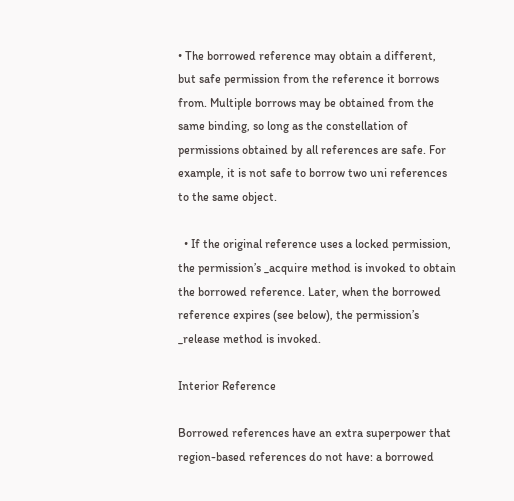• The borrowed reference may obtain a different, but safe permission from the reference it borrows from. Multiple borrows may be obtained from the same binding, so long as the constellation of permissions obtained by all references are safe. For example, it is not safe to borrow two uni references to the same object.

  • If the original reference uses a locked permission, the permission’s _acquire method is invoked to obtain the borrowed reference. Later, when the borrowed reference expires (see below), the permission’s _release method is invoked.

Interior Reference

Borrowed references have an extra superpower that region-based references do not have: a borrowed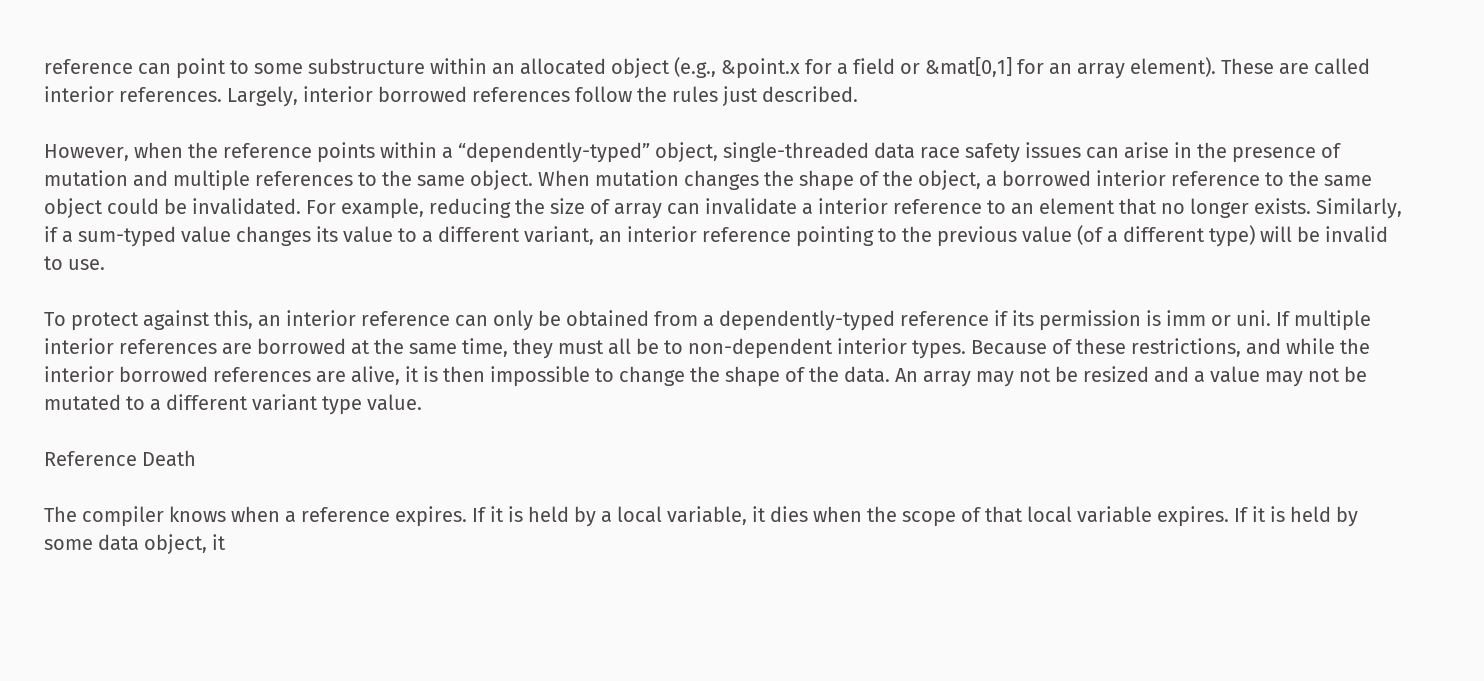reference can point to some substructure within an allocated object (e.g., &point.x for a field or &mat[0,1] for an array element). These are called interior references. Largely, interior borrowed references follow the rules just described.

However, when the reference points within a “dependently-typed” object, single-threaded data race safety issues can arise in the presence of mutation and multiple references to the same object. When mutation changes the shape of the object, a borrowed interior reference to the same object could be invalidated. For example, reducing the size of array can invalidate a interior reference to an element that no longer exists. Similarly, if a sum-typed value changes its value to a different variant, an interior reference pointing to the previous value (of a different type) will be invalid to use.

To protect against this, an interior reference can only be obtained from a dependently-typed reference if its permission is imm or uni. If multiple interior references are borrowed at the same time, they must all be to non-dependent interior types. Because of these restrictions, and while the interior borrowed references are alive, it is then impossible to change the shape of the data. An array may not be resized and a value may not be mutated to a different variant type value.

Reference Death

The compiler knows when a reference expires. If it is held by a local variable, it dies when the scope of that local variable expires. If it is held by some data object, it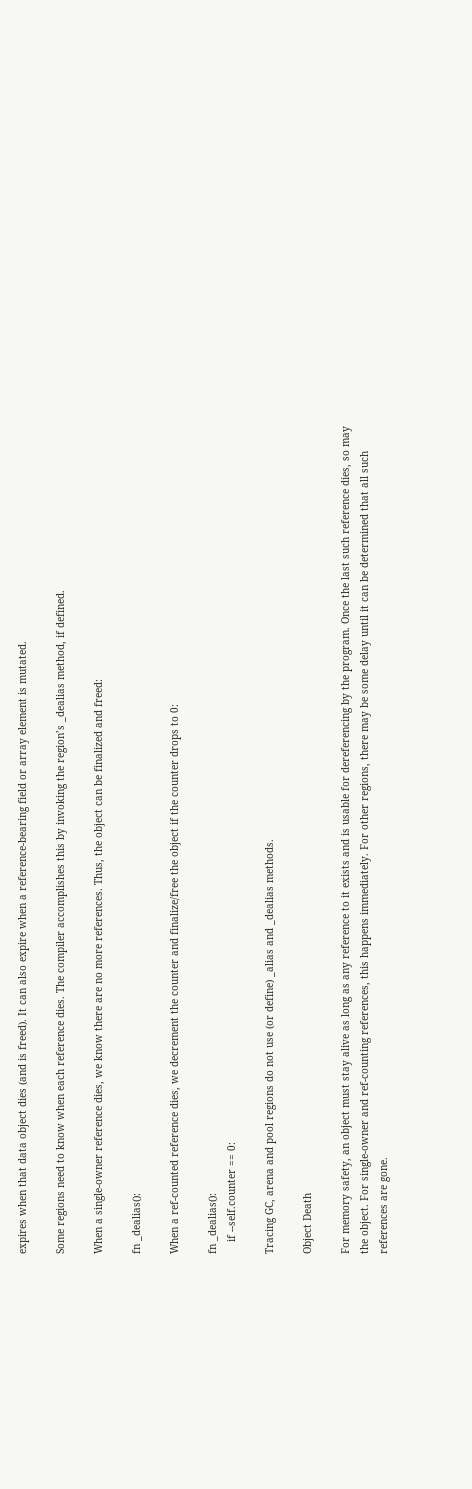expires when that data object dies (and is freed). It can also expire when a reference-bearing field or array element is mutated.

Some regions need to know when each reference dies. The compiler accomplishes this by invoking the region’s _dealias method, if defined.

When a single-owner reference dies, we know there are no more references. Thus, the object can be finalized and freed:

fn _dealias():

When a ref-counted reference dies, we decrement the counter and finalize/free the object if the counter drops to 0:

fn _dealias():
    if --self.counter == 0:

Tracing GC, arena and pool regions do not use (or define) _alias and _dealias methods.

Object Death

For memory safety, an object must stay alive as long as any reference to it exists and is usable for dereferencing by the program. Once the last such reference dies, so may the object. For single-owner and ref-counting references, this happens immediately. For other regions, there may be some delay until it can be determined that all such references are gone.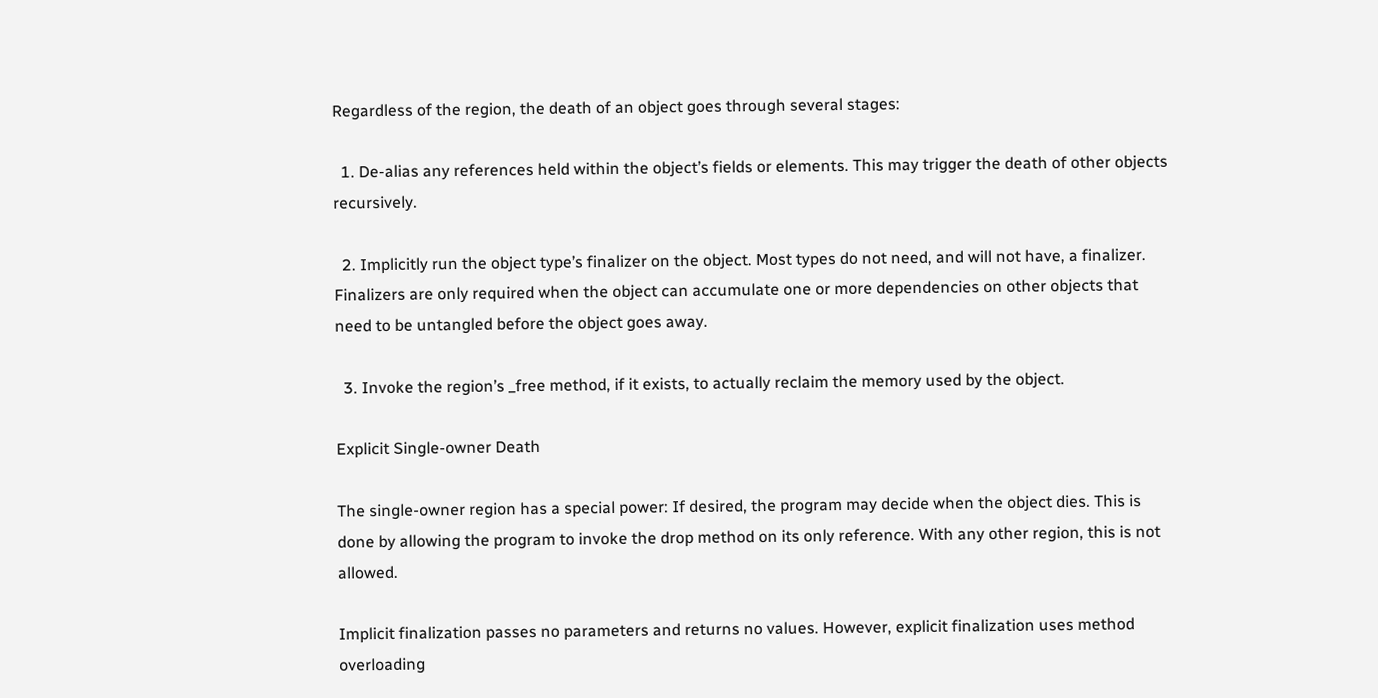Regardless of the region, the death of an object goes through several stages:

  1. De-alias any references held within the object’s fields or elements. This may trigger the death of other objects recursively.

  2. Implicitly run the object type’s finalizer on the object. Most types do not need, and will not have, a finalizer. Finalizers are only required when the object can accumulate one or more dependencies on other objects that need to be untangled before the object goes away.

  3. Invoke the region’s _free method, if it exists, to actually reclaim the memory used by the object.

Explicit Single-owner Death

The single-owner region has a special power: If desired, the program may decide when the object dies. This is done by allowing the program to invoke the drop method on its only reference. With any other region, this is not allowed.

Implicit finalization passes no parameters and returns no values. However, explicit finalization uses method overloading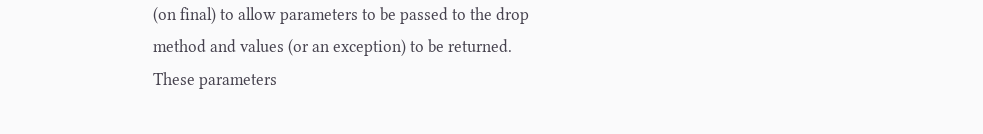(on final) to allow parameters to be passed to the drop method and values (or an exception) to be returned. These parameters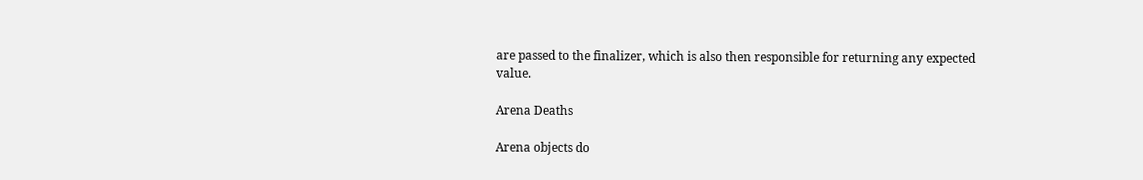are passed to the finalizer, which is also then responsible for returning any expected value.

Arena Deaths

Arena objects do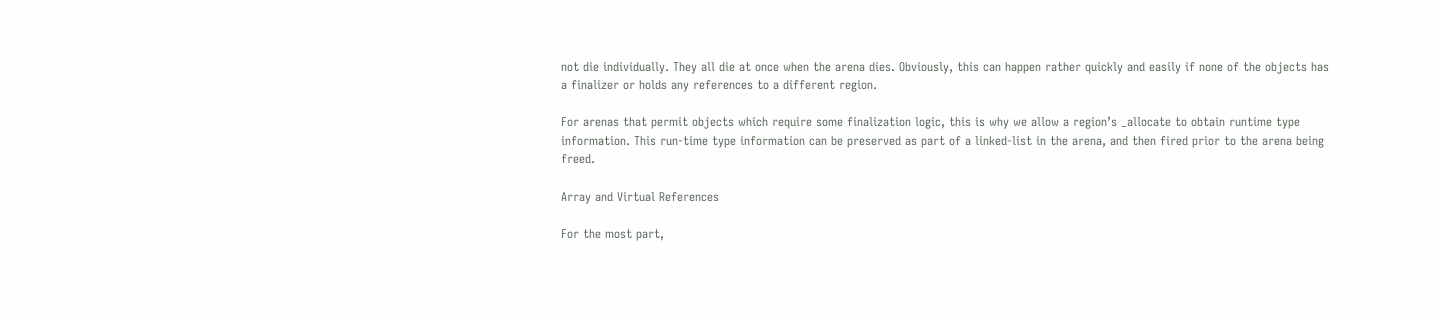not die individually. They all die at once when the arena dies. Obviously, this can happen rather quickly and easily if none of the objects has a finalizer or holds any references to a different region.

For arenas that permit objects which require some finalization logic, this is why we allow a region’s _allocate to obtain runtime type information. This run-time type information can be preserved as part of a linked-list in the arena, and then fired prior to the arena being freed.

Array and Virtual References

For the most part,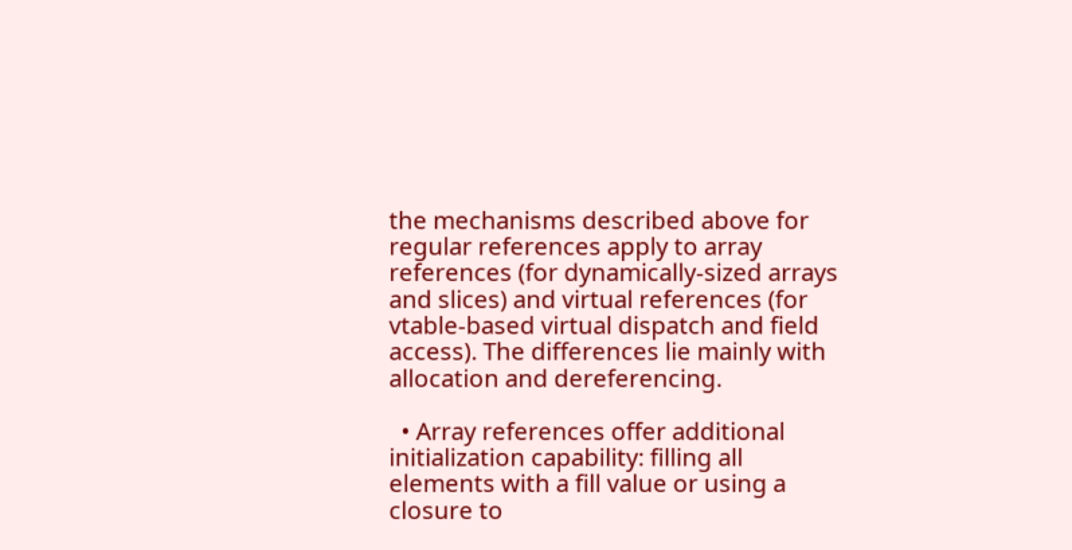the mechanisms described above for regular references apply to array references (for dynamically-sized arrays and slices) and virtual references (for vtable-based virtual dispatch and field access). The differences lie mainly with allocation and dereferencing.

  • Array references offer additional initialization capability: filling all elements with a fill value or using a closure to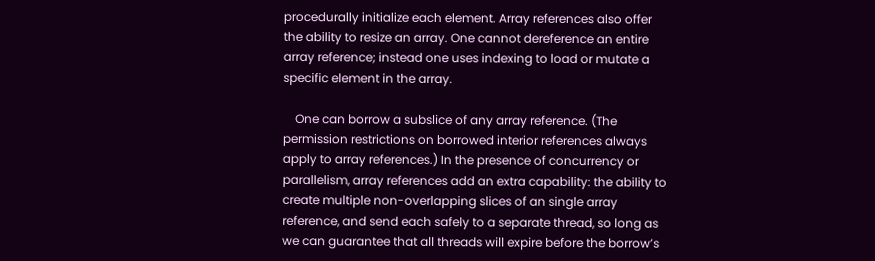procedurally initialize each element. Array references also offer the ability to resize an array. One cannot dereference an entire array reference; instead one uses indexing to load or mutate a specific element in the array.

    One can borrow a subslice of any array reference. (The permission restrictions on borrowed interior references always apply to array references.) In the presence of concurrency or parallelism, array references add an extra capability: the ability to create multiple non-overlapping slices of an single array reference, and send each safely to a separate thread, so long as we can guarantee that all threads will expire before the borrow’s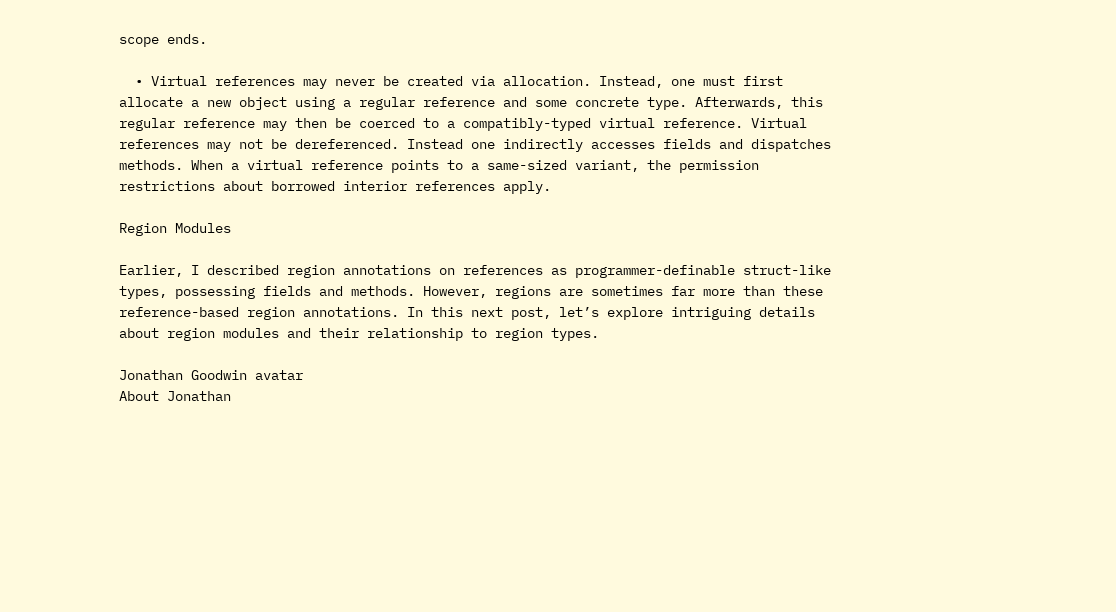scope ends.

  • Virtual references may never be created via allocation. Instead, one must first allocate a new object using a regular reference and some concrete type. Afterwards, this regular reference may then be coerced to a compatibly-typed virtual reference. Virtual references may not be dereferenced. Instead one indirectly accesses fields and dispatches methods. When a virtual reference points to a same-sized variant, the permission restrictions about borrowed interior references apply.

Region Modules

Earlier, I described region annotations on references as programmer-definable struct-like types, possessing fields and methods. However, regions are sometimes far more than these reference-based region annotations. In this next post, let’s explore intriguing details about region modules and their relationship to region types.

Jonathan Goodwin avatar
About Jonathan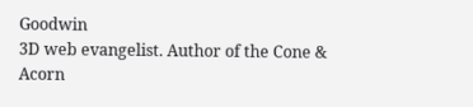Goodwin
3D web evangelist. Author of the Cone & Acorn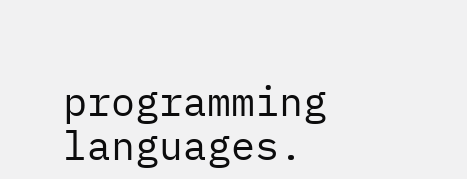programming languages.